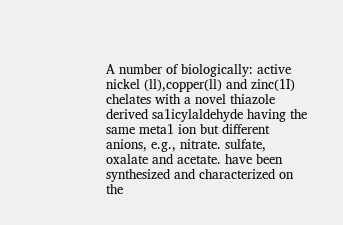A number of biologically: active nickel (ll),copper(ll) and zinc(1I) chelates with a novel thiazole derived sa1icylaldehyde having the same meta1 ion but different anions, e.g., nitrate. sulfate, oxalate and acetate. have been synthesized and characterized on the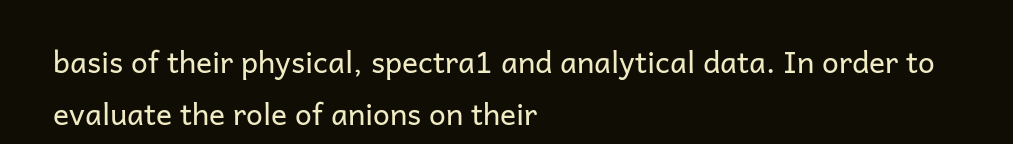basis of their physical, spectra1 and analytical data. In order to evaluate the role of anions on their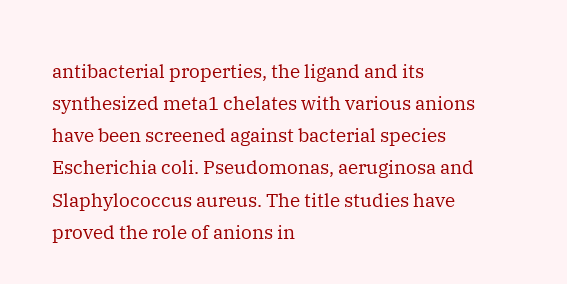antibacterial properties, the ligand and its synthesized meta1 chelates with various anions have been screened against bacterial species Escherichia coli. Pseudomonas, aeruginosa and Slaphylococcus aureus. The title studies have proved the role of anions in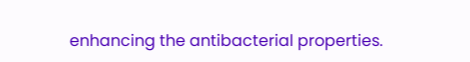enhancing the antibacterial properties.